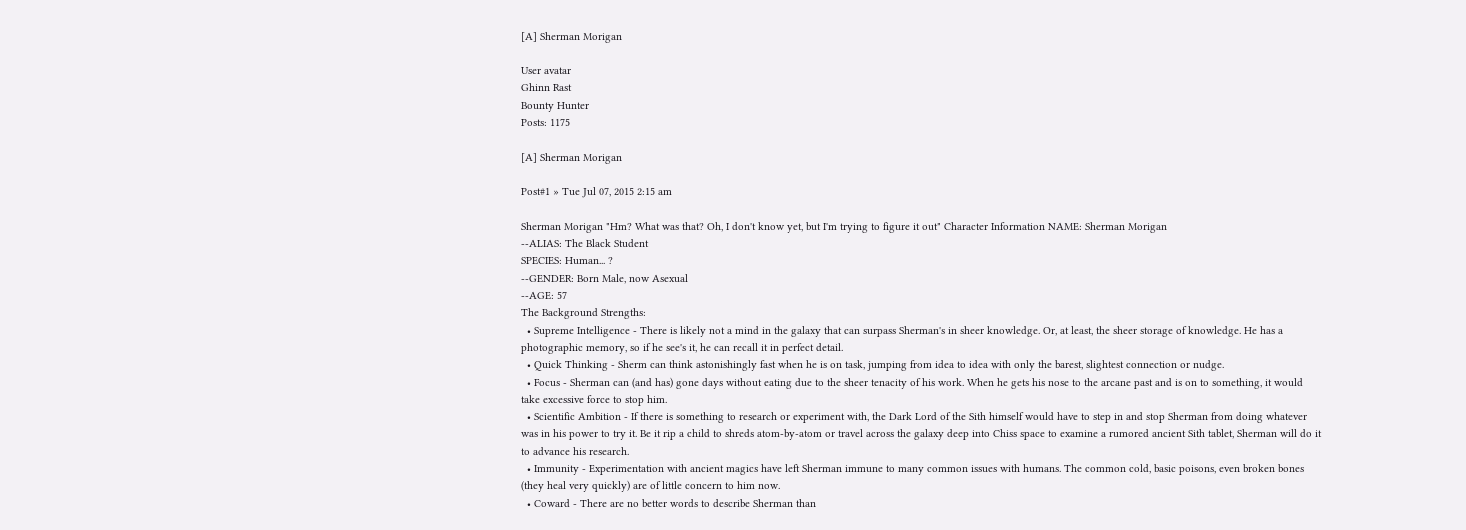[A] Sherman Morigan

User avatar
Ghinn Rast
Bounty Hunter
Posts: 1175

[A] Sherman Morigan

Post#1 » Tue Jul 07, 2015 2:15 am

Sherman Morigan "Hm? What was that? Oh, I don't know yet, but I'm trying to figure it out" Character Information NAME: Sherman Morigan
--ALIAS: The Black Student
SPECIES: Human... ?
--GENDER: Born Male, now Asexual
--AGE: 57
The Background Strengths:
  • Supreme Intelligence - There is likely not a mind in the galaxy that can surpass Sherman's in sheer knowledge. Or, at least, the sheer storage of knowledge. He has a photographic memory, so if he see's it, he can recall it in perfect detail.
  • Quick Thinking - Sherm can think astonishingly fast when he is on task, jumping from idea to idea with only the barest, slightest connection or nudge.
  • Focus - Sherman can (and has) gone days without eating due to the sheer tenacity of his work. When he gets his nose to the arcane past and is on to something, it would take excessive force to stop him.
  • Scientific Ambition - If there is something to research or experiment with, the Dark Lord of the Sith himself would have to step in and stop Sherman from doing whatever was in his power to try it. Be it rip a child to shreds atom-by-atom or travel across the galaxy deep into Chiss space to examine a rumored ancient Sith tablet, Sherman will do it to advance his research.
  • Immunity - Experimentation with ancient magics have left Sherman immune to many common issues with humans. The common cold, basic poisons, even broken bones (they heal very quickly) are of little concern to him now.
  • Coward - There are no better words to describe Sherman than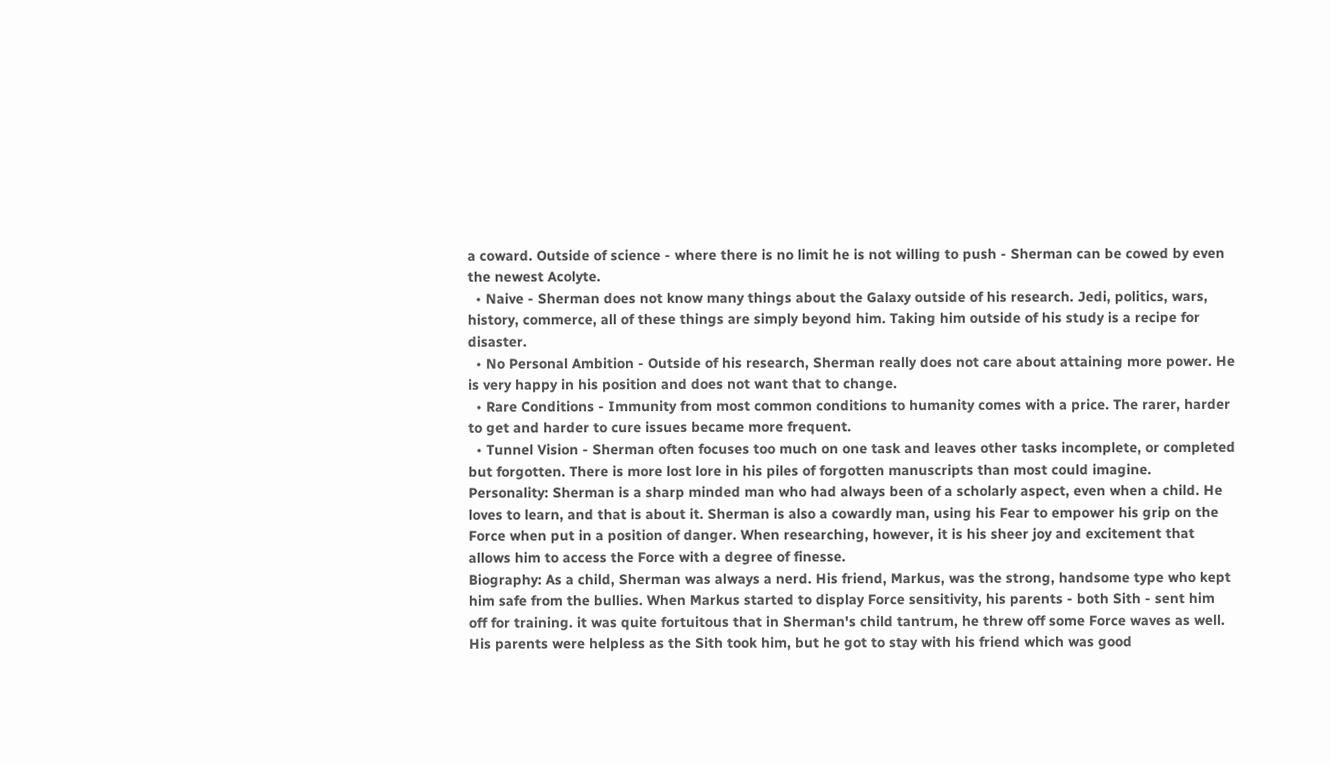a coward. Outside of science - where there is no limit he is not willing to push - Sherman can be cowed by even the newest Acolyte.
  • Naive - Sherman does not know many things about the Galaxy outside of his research. Jedi, politics, wars, history, commerce, all of these things are simply beyond him. Taking him outside of his study is a recipe for disaster.
  • No Personal Ambition - Outside of his research, Sherman really does not care about attaining more power. He is very happy in his position and does not want that to change.
  • Rare Conditions - Immunity from most common conditions to humanity comes with a price. The rarer, harder to get and harder to cure issues became more frequent.
  • Tunnel Vision - Sherman often focuses too much on one task and leaves other tasks incomplete, or completed but forgotten. There is more lost lore in his piles of forgotten manuscripts than most could imagine.
Personality: Sherman is a sharp minded man who had always been of a scholarly aspect, even when a child. He loves to learn, and that is about it. Sherman is also a cowardly man, using his Fear to empower his grip on the Force when put in a position of danger. When researching, however, it is his sheer joy and excitement that allows him to access the Force with a degree of finesse.
Biography: As a child, Sherman was always a nerd. His friend, Markus, was the strong, handsome type who kept him safe from the bullies. When Markus started to display Force sensitivity, his parents - both Sith - sent him off for training. it was quite fortuitous that in Sherman's child tantrum, he threw off some Force waves as well. His parents were helpless as the Sith took him, but he got to stay with his friend which was good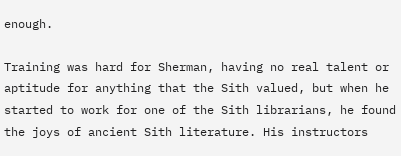enough.

Training was hard for Sherman, having no real talent or aptitude for anything that the Sith valued, but when he started to work for one of the Sith librarians, he found the joys of ancient Sith literature. His instructors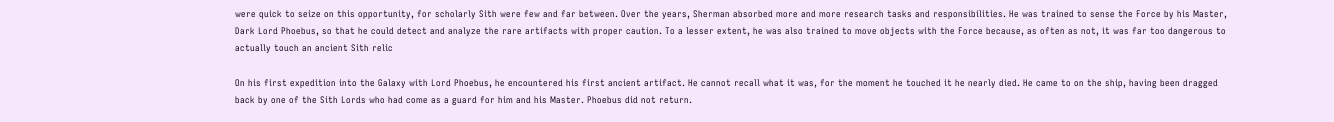were quick to seize on this opportunity, for scholarly Sith were few and far between. Over the years, Sherman absorbed more and more research tasks and responsibilities. He was trained to sense the Force by his Master, Dark Lord Phoebus, so that he could detect and analyze the rare artifacts with proper caution. To a lesser extent, he was also trained to move objects with the Force because, as often as not, it was far too dangerous to actually touch an ancient Sith relic

On his first expedition into the Galaxy with Lord Phoebus, he encountered his first ancient artifact. He cannot recall what it was, for the moment he touched it he nearly died. He came to on the ship, having been dragged back by one of the Sith Lords who had come as a guard for him and his Master. Phoebus did not return.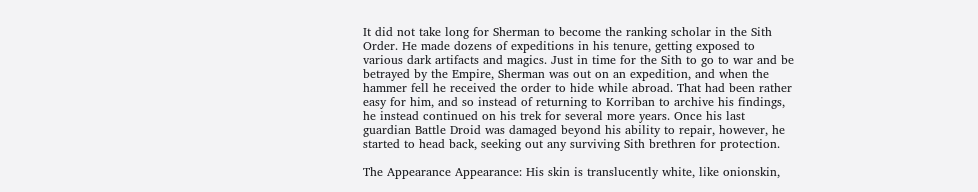It did not take long for Sherman to become the ranking scholar in the Sith Order. He made dozens of expeditions in his tenure, getting exposed to various dark artifacts and magics. Just in time for the Sith to go to war and be betrayed by the Empire, Sherman was out on an expedition, and when the hammer fell he received the order to hide while abroad. That had been rather easy for him, and so instead of returning to Korriban to archive his findings, he instead continued on his trek for several more years. Once his last guardian Battle Droid was damaged beyond his ability to repair, however, he started to head back, seeking out any surviving Sith brethren for protection.

The Appearance Appearance: His skin is translucently white, like onionskin,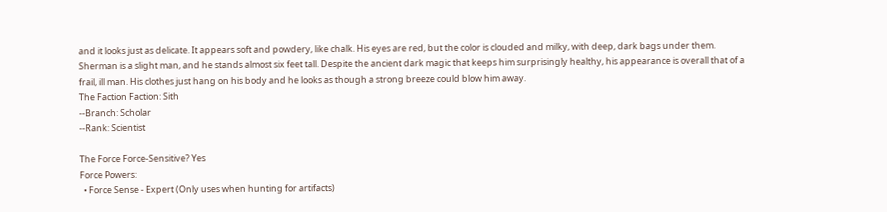and it looks just as delicate. It appears soft and powdery, like chalk. His eyes are red, but the color is clouded and milky, with deep, dark bags under them. Sherman is a slight man, and he stands almost six feet tall. Despite the ancient dark magic that keeps him surprisingly healthy, his appearance is overall that of a frail, ill man. His clothes just hang on his body and he looks as though a strong breeze could blow him away.
The Faction Faction: Sith
--Branch: Scholar
--Rank: Scientist

The Force Force-Sensitive? Yes
Force Powers:
  • Force Sense - Expert (Only uses when hunting for artifacts)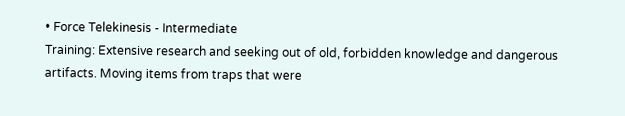• Force Telekinesis - Intermediate
Training: Extensive research and seeking out of old, forbidden knowledge and dangerous artifacts. Moving items from traps that were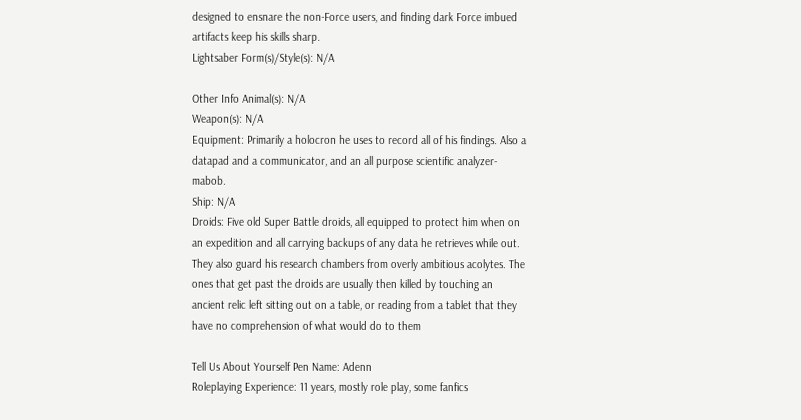designed to ensnare the non-Force users, and finding dark Force imbued artifacts keep his skills sharp.
Lightsaber Form(s)/Style(s): N/A

Other Info Animal(s): N/A
Weapon(s): N/A
Equipment: Primarily a holocron he uses to record all of his findings. Also a datapad and a communicator, and an all purpose scientific analyzer-mabob.
Ship: N/A
Droids: Five old Super Battle droids, all equipped to protect him when on an expedition and all carrying backups of any data he retrieves while out. They also guard his research chambers from overly ambitious acolytes. The ones that get past the droids are usually then killed by touching an ancient relic left sitting out on a table, or reading from a tablet that they have no comprehension of what would do to them

Tell Us About Yourself Pen Name: Adenn
Roleplaying Experience: 11 years, mostly role play, some fanfics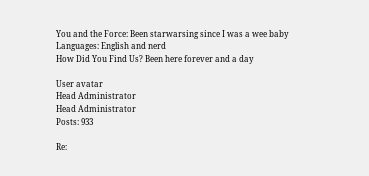You and the Force: Been starwarsing since I was a wee baby
Languages: English and nerd
How Did You Find Us? Been here forever and a day

User avatar
Head Administrator
Head Administrator
Posts: 933

Re: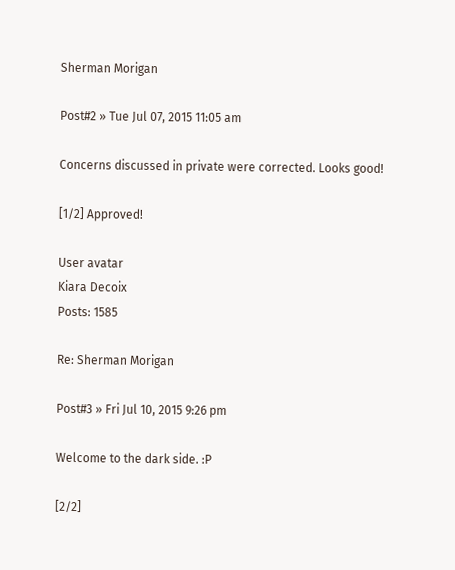Sherman Morigan

Post#2 » Tue Jul 07, 2015 11:05 am

Concerns discussed in private were corrected. Looks good!

[1/2] Approved!

User avatar
Kiara Decoix
Posts: 1585

Re: Sherman Morigan

Post#3 » Fri Jul 10, 2015 9:26 pm

Welcome to the dark side. :P

[2/2]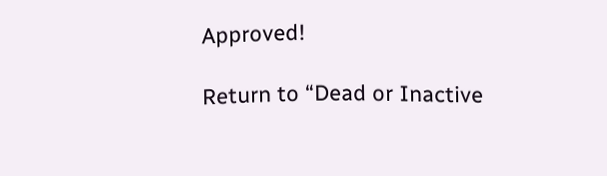Approved!

Return to “Dead or Inactive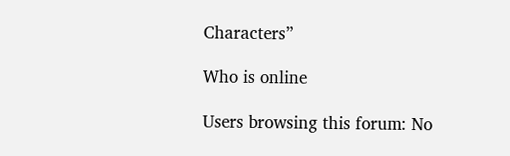Characters”

Who is online

Users browsing this forum: No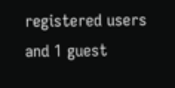registered users and 1 guest